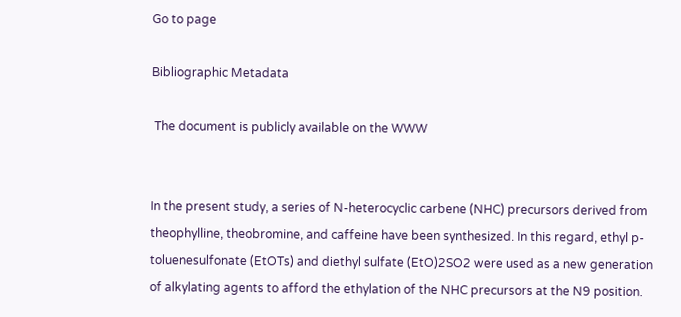Go to page

Bibliographic Metadata

 The document is publicly available on the WWW


In the present study, a series of N-heterocyclic carbene (NHC) precursors derived from theophylline, theobromine, and caffeine have been synthesized. In this regard, ethyl p-toluenesulfonate (EtOTs) and diethyl sulfate (EtO)2SO2 were used as a new generation of alkylating agents to afford the ethylation of the NHC precursors at the N9 position.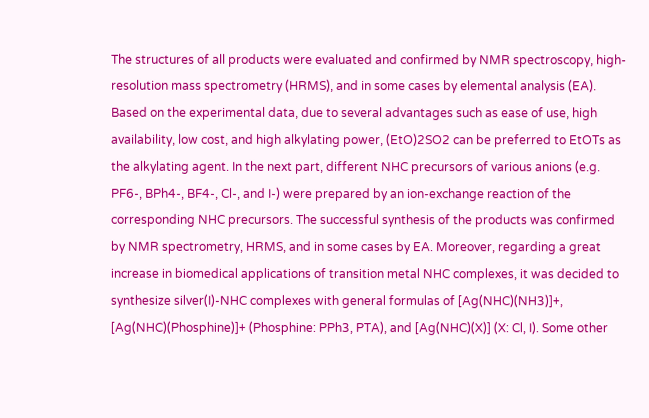The structures of all products were evaluated and confirmed by NMR spectroscopy, high-resolution mass spectrometry (HRMS), and in some cases by elemental analysis (EA). Based on the experimental data, due to several advantages such as ease of use, high availability, low cost, and high alkylating power, (EtO)2SO2 can be preferred to EtOTs as the alkylating agent. In the next part, different NHC precursors of various anions (e.g. PF6-, BPh4-, BF4-, Cl-, and I-) were prepared by an ion-exchange reaction of the corresponding NHC precursors. The successful synthesis of the products was confirmed by NMR spectrometry, HRMS, and in some cases by EA. Moreover, regarding a great increase in biomedical applications of transition metal NHC complexes, it was decided to synthesize silver(I)-NHC complexes with general formulas of [Ag(NHC)(NH3)]+, [Ag(NHC)(Phosphine)]+ (Phosphine: PPh3, PTA), and [Ag(NHC)(X)] (X: Cl, I). Some other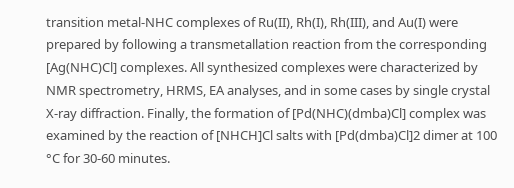transition metal-NHC complexes of Ru(II), Rh(I), Rh(III), and Au(I) were prepared by following a transmetallation reaction from the corresponding [Ag(NHC)Cl] complexes. All synthesized complexes were characterized by NMR spectrometry, HRMS, EA analyses, and in some cases by single crystal X-ray diffraction. Finally, the formation of [Pd(NHC)(dmba)Cl] complex was examined by the reaction of [NHCH]Cl salts with [Pd(dmba)Cl]2 dimer at 100 °C for 30-60 minutes.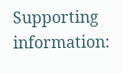Supporting information: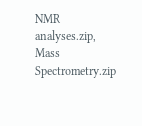NMR analyses.zip, Mass Spectrometry.zip